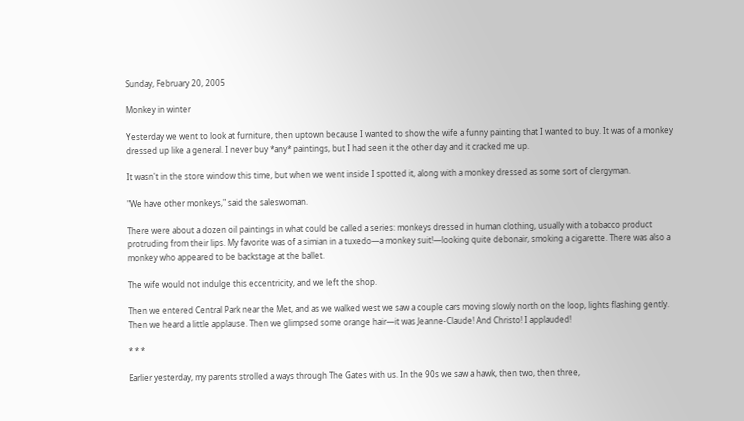Sunday, February 20, 2005

Monkey in winter

Yesterday we went to look at furniture, then uptown because I wanted to show the wife a funny painting that I wanted to buy. It was of a monkey dressed up like a general. I never buy *any* paintings, but I had seen it the other day and it cracked me up.

It wasn't in the store window this time, but when we went inside I spotted it, along with a monkey dressed as some sort of clergyman.

"We have other monkeys," said the saleswoman.

There were about a dozen oil paintings in what could be called a series: monkeys dressed in human clothing, usually with a tobacco product protruding from their lips. My favorite was of a simian in a tuxedo—a monkey suit!—looking quite debonair, smoking a cigarette. There was also a monkey who appeared to be backstage at the ballet.

The wife would not indulge this eccentricity, and we left the shop.

Then we entered Central Park near the Met, and as we walked west we saw a couple cars moving slowly north on the loop, lights flashing gently. Then we heard a little applause. Then we glimpsed some orange hair—it was Jeanne-Claude! And Christo! I applauded!

* * *

Earlier yesterday, my parents strolled a ways through The Gates with us. In the 90s we saw a hawk, then two, then three,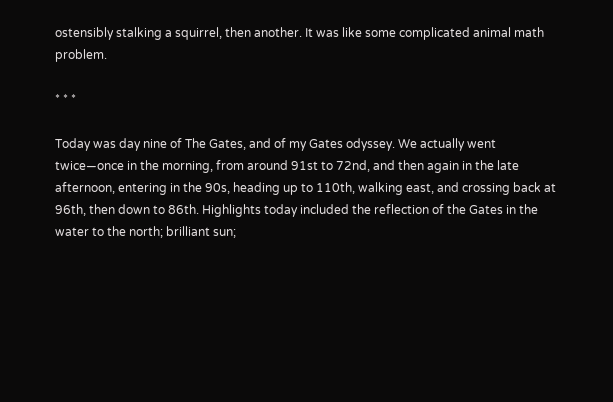ostensibly stalking a squirrel, then another. It was like some complicated animal math problem.

* * *

Today was day nine of The Gates, and of my Gates odyssey. We actually went twice—once in the morning, from around 91st to 72nd, and then again in the late afternoon, entering in the 90s, heading up to 110th, walking east, and crossing back at 96th, then down to 86th. Highlights today included the reflection of the Gates in the water to the north; brilliant sun;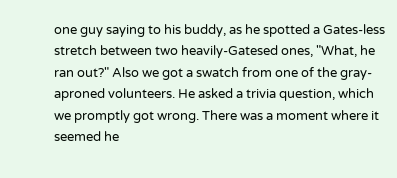one guy saying to his buddy, as he spotted a Gates-less stretch between two heavily-Gatesed ones, "What, he ran out?" Also we got a swatch from one of the gray-aproned volunteers. He asked a trivia question, which we promptly got wrong. There was a moment where it seemed he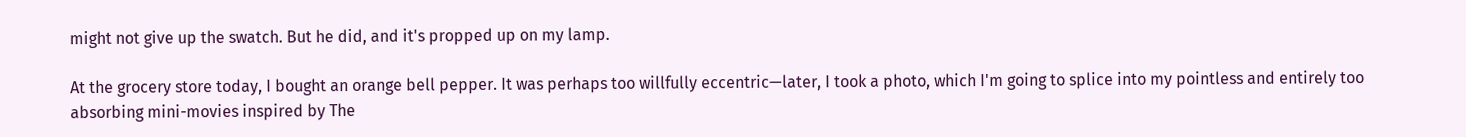might not give up the swatch. But he did, and it's propped up on my lamp.

At the grocery store today, I bought an orange bell pepper. It was perhaps too willfully eccentric—later, I took a photo, which I'm going to splice into my pointless and entirely too absorbing mini-movies inspired by The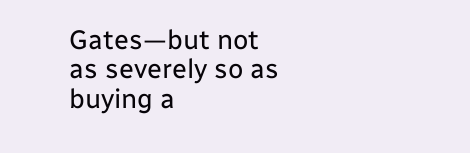Gates—but not as severely so as buying a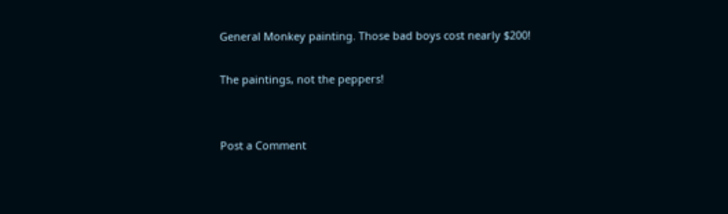General Monkey painting. Those bad boys cost nearly $200!

The paintings, not the peppers!


Post a Comment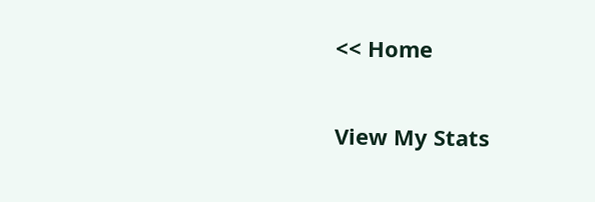<< Home

View My Stats